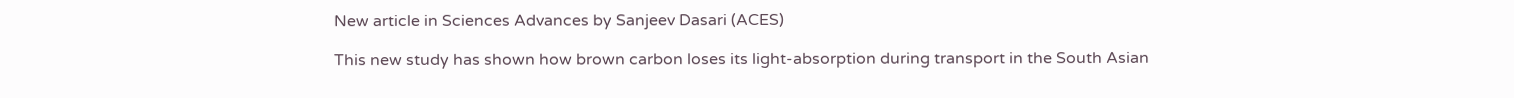New article in Sciences Advances by Sanjeev Dasari (ACES)

This new study has shown how brown carbon loses its light-absorption during transport in the South Asian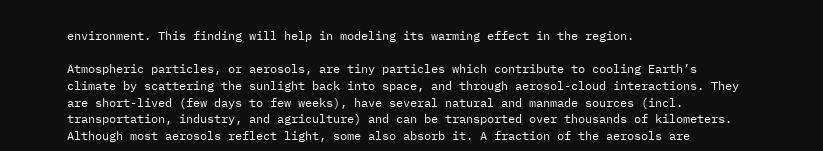environment. This finding will help in modeling its warming effect in the region.

Atmospheric particles, or aerosols, are tiny particles which contribute to cooling Earth’s climate by scattering the sunlight back into space, and through aerosol-cloud interactions. They are short-lived (few days to few weeks), have several natural and manmade sources (incl. transportation, industry, and agriculture) and can be transported over thousands of kilometers. Although most aerosols reflect light, some also absorb it. A fraction of the aerosols are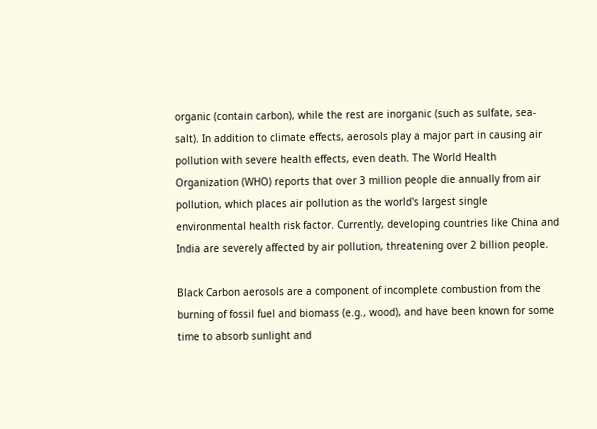organic (contain carbon), while the rest are inorganic (such as sulfate, sea-salt). In addition to climate effects, aerosols play a major part in causing air pollution with severe health effects, even death. The World Health Organization (WHO) reports that over 3 million people die annually from air pollution, which places air pollution as the world's largest single environmental health risk factor. Currently, developing countries like China and India are severely affected by air pollution, threatening over 2 billion people.

Black Carbon aerosols are a component of incomplete combustion from the burning of fossil fuel and biomass (e.g., wood), and have been known for some time to absorb sunlight and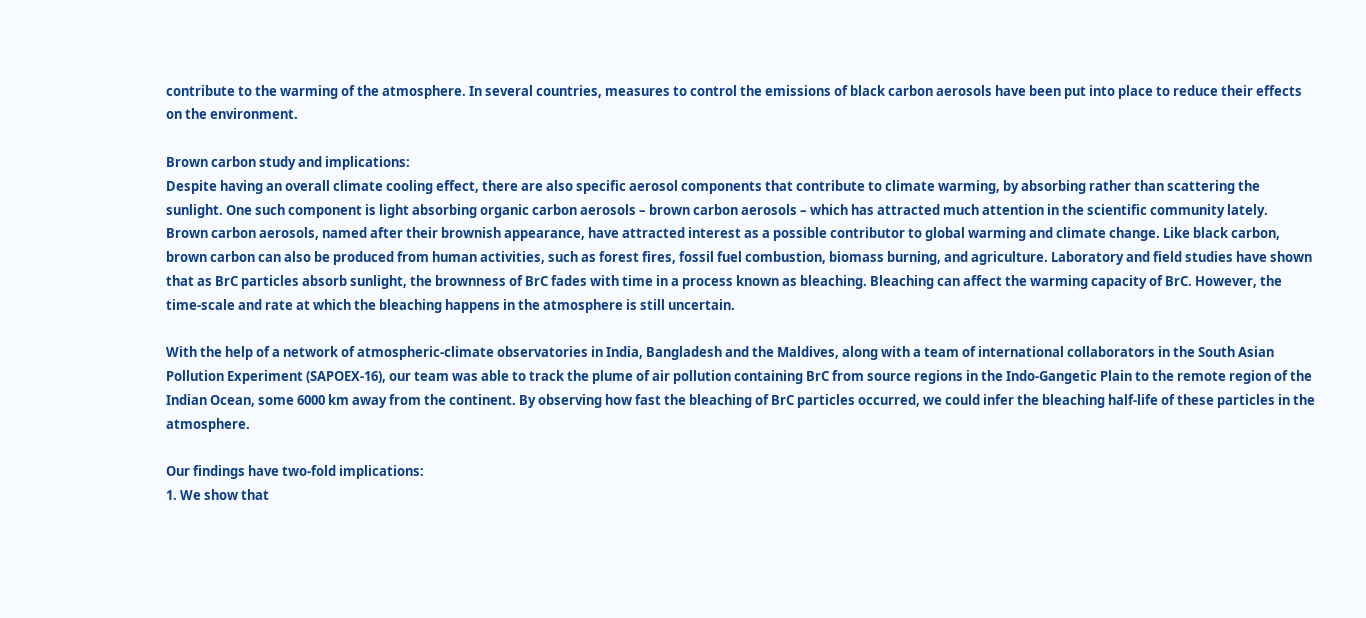contribute to the warming of the atmosphere. In several countries, measures to control the emissions of black carbon aerosols have been put into place to reduce their effects on the environment.

Brown carbon study and implications:
Despite having an overall climate cooling effect, there are also specific aerosol components that contribute to climate warming, by absorbing rather than scattering the sunlight. One such component is light absorbing organic carbon aerosols – brown carbon aerosols – which has attracted much attention in the scientific community lately.
Brown carbon aerosols, named after their brownish appearance, have attracted interest as a possible contributor to global warming and climate change. Like black carbon, brown carbon can also be produced from human activities, such as forest fires, fossil fuel combustion, biomass burning, and agriculture. Laboratory and field studies have shown that as BrC particles absorb sunlight, the brownness of BrC fades with time in a process known as bleaching. Bleaching can affect the warming capacity of BrC. However, the time-scale and rate at which the bleaching happens in the atmosphere is still uncertain.

With the help of a network of atmospheric-climate observatories in India, Bangladesh and the Maldives, along with a team of international collaborators in the South Asian Pollution Experiment (SAPOEX-16), our team was able to track the plume of air pollution containing BrC from source regions in the Indo-Gangetic Plain to the remote region of the Indian Ocean, some 6000 km away from the continent. By observing how fast the bleaching of BrC particles occurred, we could infer the bleaching half-life of these particles in the atmosphere.

Our findings have two-fold implications:
1. We show that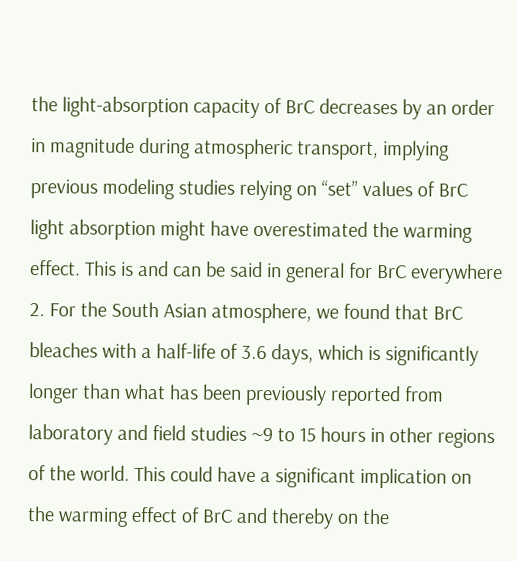the light-absorption capacity of BrC decreases by an order in magnitude during atmospheric transport, implying previous modeling studies relying on “set” values of BrC light absorption might have overestimated the warming effect. This is and can be said in general for BrC everywhere
2. For the South Asian atmosphere, we found that BrC bleaches with a half-life of 3.6 days, which is significantly longer than what has been previously reported from laboratory and field studies ~9 to 15 hours in other regions of the world. This could have a significant implication on the warming effect of BrC and thereby on the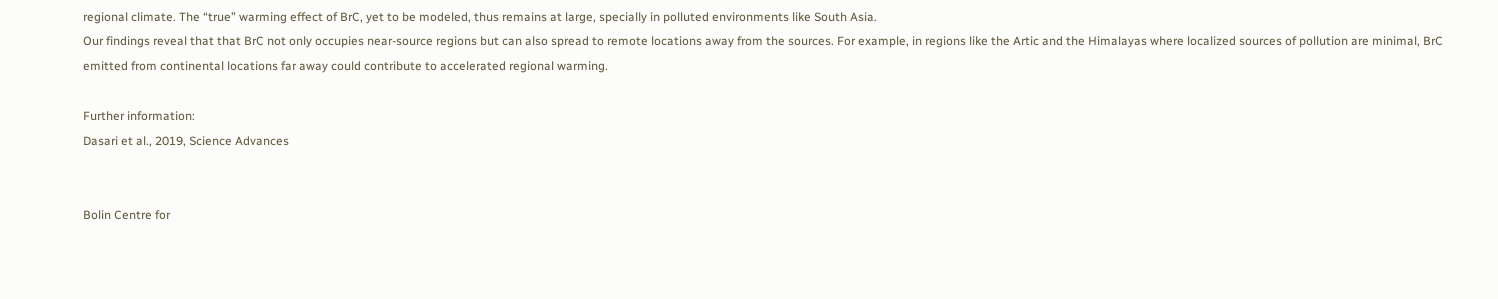regional climate. The “true” warming effect of BrC, yet to be modeled, thus remains at large, specially in polluted environments like South Asia.
Our findings reveal that that BrC not only occupies near-source regions but can also spread to remote locations away from the sources. For example, in regions like the Artic and the Himalayas where localized sources of pollution are minimal, BrC emitted from continental locations far away could contribute to accelerated regional warming.

Further information:
Dasari et al., 2019, Science Advances


Bolin Centre for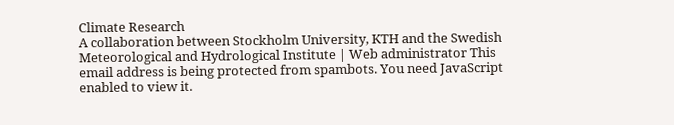Climate Research
A collaboration between Stockholm University, KTH and the Swedish Meteorological and Hydrological Institute | Web administrator This email address is being protected from spambots. You need JavaScript enabled to view it.